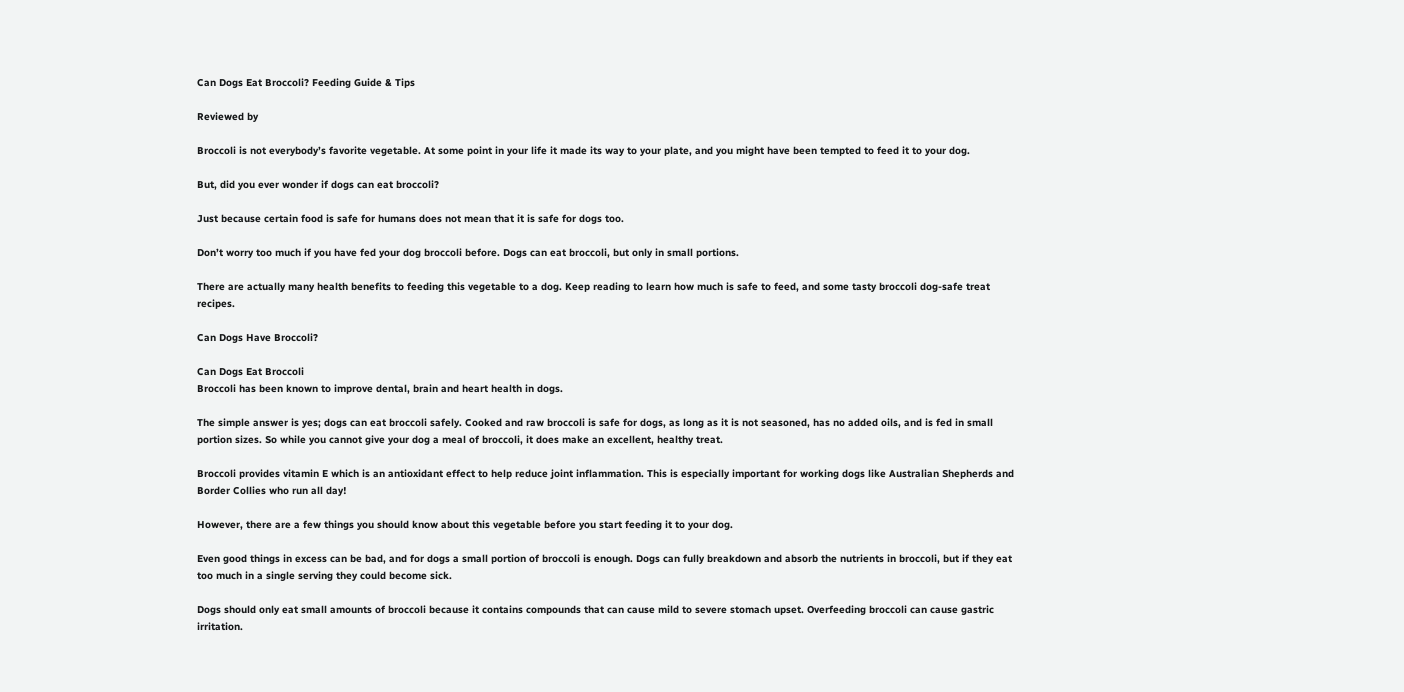Can Dogs Eat Broccoli? Feeding Guide & Tips

Reviewed by

Broccoli is not everybody’s favorite vegetable. At some point in your life it made its way to your plate, and you might have been tempted to feed it to your dog.

But, did you ever wonder if dogs can eat broccoli?

Just because certain food is safe for humans does not mean that it is safe for dogs too.

Don’t worry too much if you have fed your dog broccoli before. Dogs can eat broccoli, but only in small portions.

There are actually many health benefits to feeding this vegetable to a dog. Keep reading to learn how much is safe to feed, and some tasty broccoli dog-safe treat recipes.

Can Dogs Have Broccoli?

Can Dogs Eat Broccoli
Broccoli has been known to improve dental, brain and heart health in dogs.

The simple answer is yes; dogs can eat broccoli safely. Cooked and raw broccoli is safe for dogs, as long as it is not seasoned, has no added oils, and is fed in small portion sizes. So while you cannot give your dog a meal of broccoli, it does make an excellent, healthy treat.

Broccoli provides vitamin E which is an antioxidant effect to help reduce joint inflammation. This is especially important for working dogs like Australian Shepherds and Border Collies who run all day!

However, there are a few things you should know about this vegetable before you start feeding it to your dog.

Even good things in excess can be bad, and for dogs a small portion of broccoli is enough. Dogs can fully breakdown and absorb the nutrients in broccoli, but if they eat too much in a single serving they could become sick.

Dogs should only eat small amounts of broccoli because it contains compounds that can cause mild to severe stomach upset. Overfeeding broccoli can cause gastric irritation.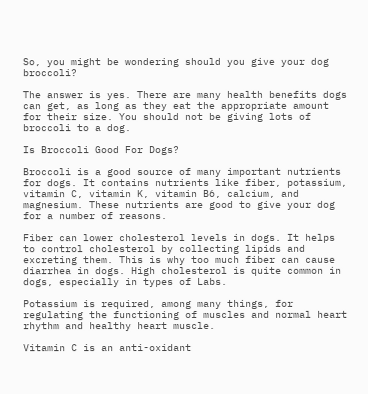So, you might be wondering should you give your dog broccoli?

The answer is yes. There are many health benefits dogs can get, as long as they eat the appropriate amount for their size. You should not be giving lots of broccoli to a dog.

Is Broccoli Good For Dogs?

Broccoli is a good source of many important nutrients for dogs. It contains nutrients like fiber, potassium, vitamin C, vitamin K, vitamin B6, calcium, and magnesium. These nutrients are good to give your dog for a number of reasons.

Fiber can lower cholesterol levels in dogs. It helps to control cholesterol by collecting lipids and excreting them. This is why too much fiber can cause diarrhea in dogs. High cholesterol is quite common in dogs, especially in types of Labs.

Potassium is required, among many things, for regulating the functioning of muscles and normal heart rhythm and healthy heart muscle.

Vitamin C is an anti-oxidant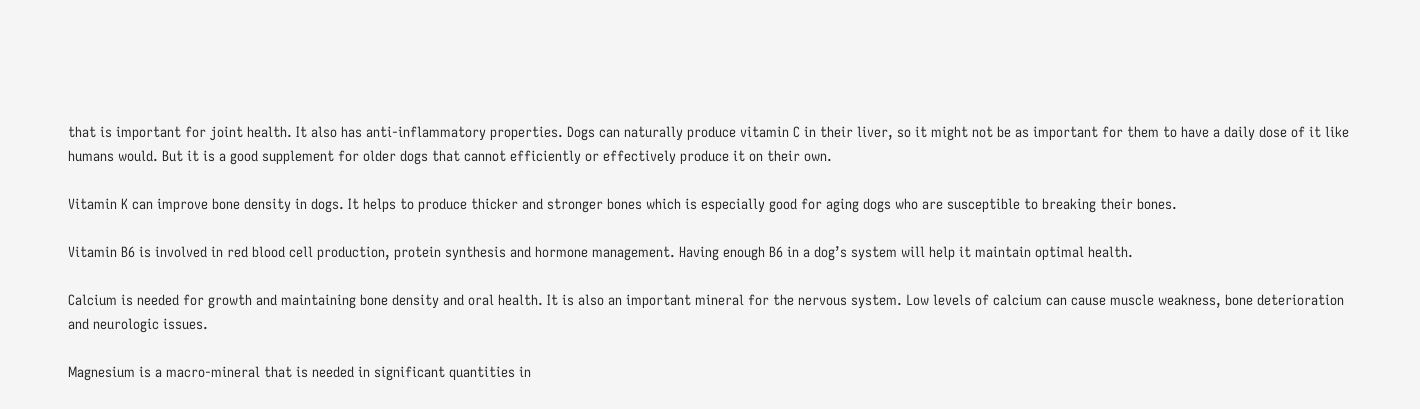that is important for joint health. It also has anti-inflammatory properties. Dogs can naturally produce vitamin C in their liver, so it might not be as important for them to have a daily dose of it like humans would. But it is a good supplement for older dogs that cannot efficiently or effectively produce it on their own.

Vitamin K can improve bone density in dogs. It helps to produce thicker and stronger bones which is especially good for aging dogs who are susceptible to breaking their bones.

Vitamin B6 is involved in red blood cell production, protein synthesis and hormone management. Having enough B6 in a dog’s system will help it maintain optimal health.

Calcium is needed for growth and maintaining bone density and oral health. It is also an important mineral for the nervous system. Low levels of calcium can cause muscle weakness, bone deterioration and neurologic issues.

Magnesium is a macro-mineral that is needed in significant quantities in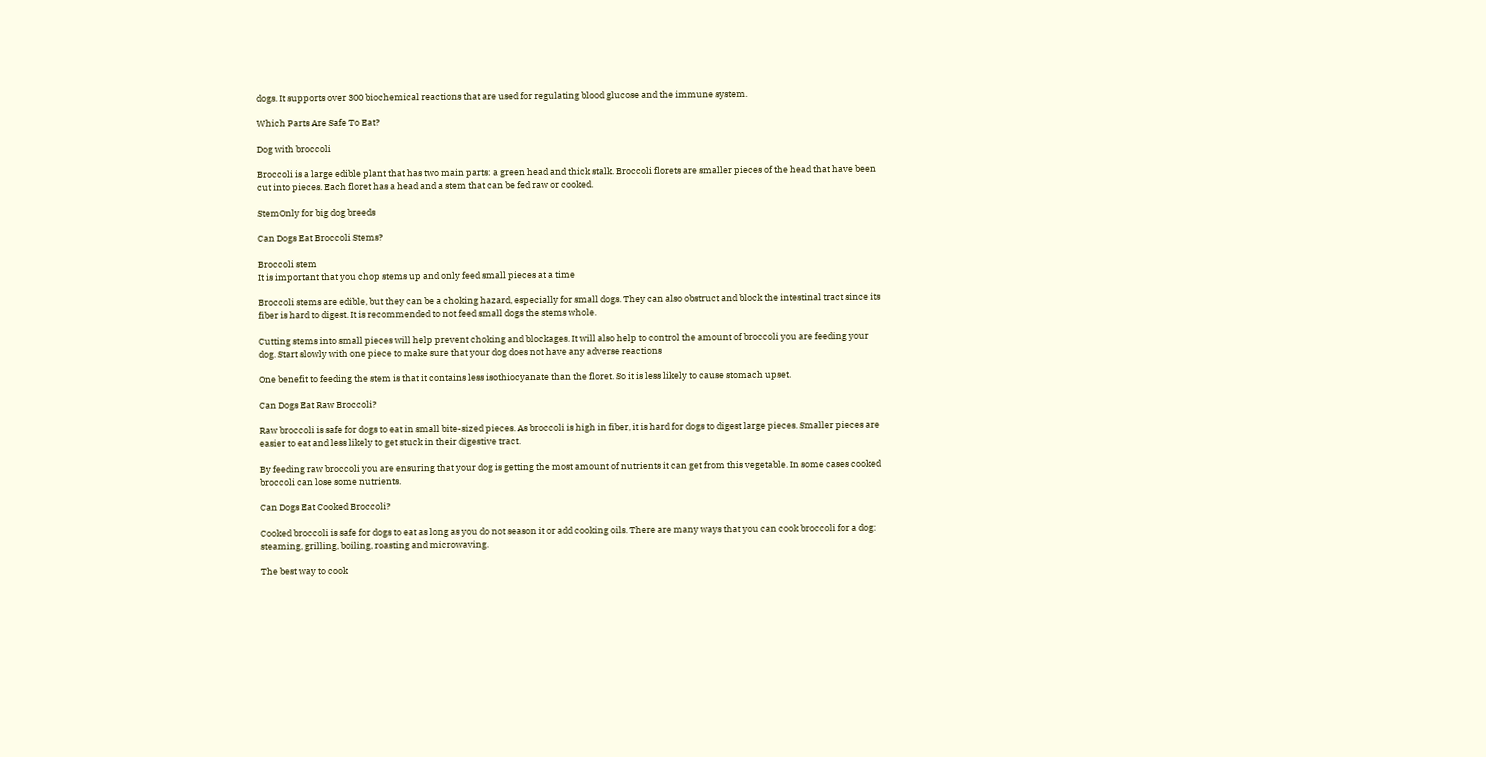dogs. It supports over 300 biochemical reactions that are used for regulating blood glucose and the immune system.

Which Parts Are Safe To Eat?

Dog with broccoli

Broccoli is a large edible plant that has two main parts: a green head and thick stalk. Broccoli florets are smaller pieces of the head that have been cut into pieces. Each floret has a head and a stem that can be fed raw or cooked.

StemOnly for big dog breeds

Can Dogs Eat Broccoli Stems?

Broccoli stem
It is important that you chop stems up and only feed small pieces at a time

Broccoli stems are edible, but they can be a choking hazard, especially for small dogs. They can also obstruct and block the intestinal tract since its fiber is hard to digest. It is recommended to not feed small dogs the stems whole.

Cutting stems into small pieces will help prevent choking and blockages. It will also help to control the amount of broccoli you are feeding your dog. Start slowly with one piece to make sure that your dog does not have any adverse reactions

One benefit to feeding the stem is that it contains less isothiocyanate than the floret. So it is less likely to cause stomach upset.

Can Dogs Eat Raw Broccoli?

Raw broccoli is safe for dogs to eat in small bite-sized pieces. As broccoli is high in fiber, it is hard for dogs to digest large pieces. Smaller pieces are easier to eat and less likely to get stuck in their digestive tract.

By feeding raw broccoli you are ensuring that your dog is getting the most amount of nutrients it can get from this vegetable. In some cases cooked broccoli can lose some nutrients.

Can Dogs Eat Cooked Broccoli?

Cooked broccoli is safe for dogs to eat as long as you do not season it or add cooking oils. There are many ways that you can cook broccoli for a dog: steaming, grilling, boiling, roasting and microwaving.

The best way to cook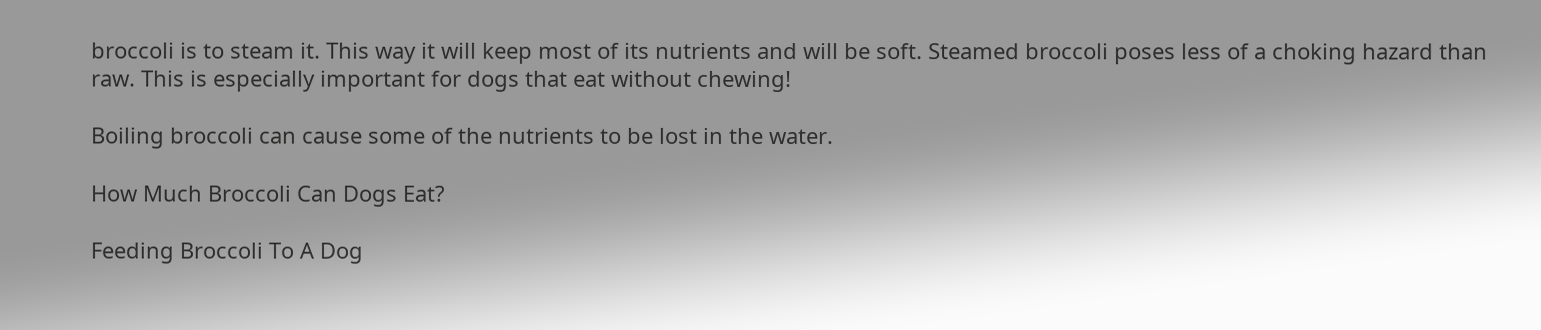broccoli is to steam it. This way it will keep most of its nutrients and will be soft. Steamed broccoli poses less of a choking hazard than raw. This is especially important for dogs that eat without chewing!

Boiling broccoli can cause some of the nutrients to be lost in the water.

How Much Broccoli Can Dogs Eat?

Feeding Broccoli To A Dog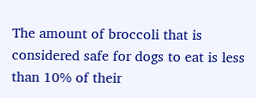The amount of broccoli that is considered safe for dogs to eat is less than 10% of their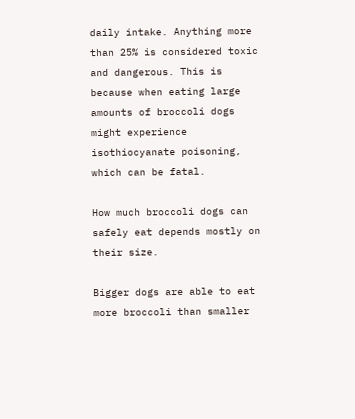daily intake. Anything more than 25% is considered toxic and dangerous. This is because when eating large amounts of broccoli dogs might experience isothiocyanate poisoning, which can be fatal.

How much broccoli dogs can safely eat depends mostly on their size.

Bigger dogs are able to eat more broccoli than smaller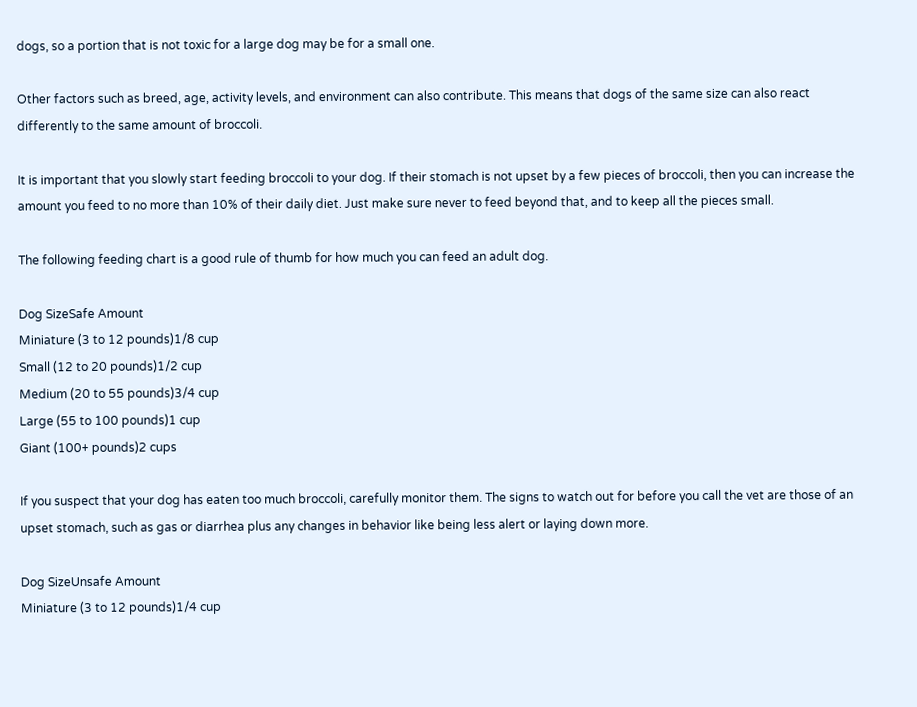dogs, so a portion that is not toxic for a large dog may be for a small one.

Other factors such as breed, age, activity levels, and environment can also contribute. This means that dogs of the same size can also react differently to the same amount of broccoli.

It is important that you slowly start feeding broccoli to your dog. If their stomach is not upset by a few pieces of broccoli, then you can increase the amount you feed to no more than 10% of their daily diet. Just make sure never to feed beyond that, and to keep all the pieces small.

The following feeding chart is a good rule of thumb for how much you can feed an adult dog.

Dog SizeSafe Amount
Miniature (3 to 12 pounds)1/8 cup
Small (12 to 20 pounds)1/2 cup
Medium (20 to 55 pounds)3/4 cup
Large (55 to 100 pounds)1 cup
Giant (100+ pounds)2 cups

If you suspect that your dog has eaten too much broccoli, carefully monitor them. The signs to watch out for before you call the vet are those of an upset stomach, such as gas or diarrhea plus any changes in behavior like being less alert or laying down more.

Dog SizeUnsafe Amount
Miniature (3 to 12 pounds)1/4 cup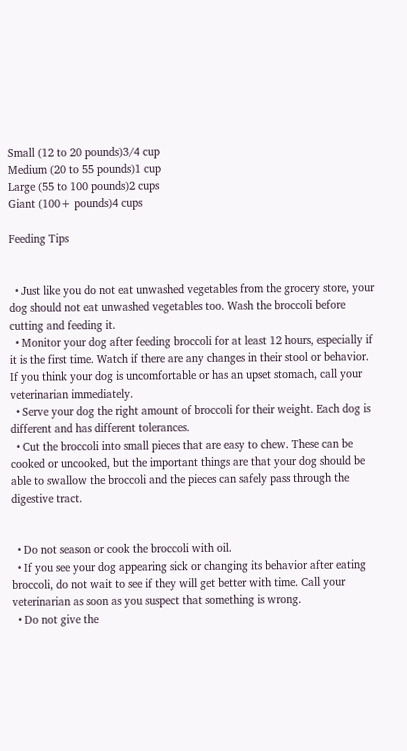Small (12 to 20 pounds)3/4 cup
Medium (20 to 55 pounds)1 cup
Large (55 to 100 pounds)2 cups
Giant (100+ pounds)4 cups

Feeding Tips


  • Just like you do not eat unwashed vegetables from the grocery store, your dog should not eat unwashed vegetables too. Wash the broccoli before cutting and feeding it.
  • Monitor your dog after feeding broccoli for at least 12 hours, especially if it is the first time. Watch if there are any changes in their stool or behavior. If you think your dog is uncomfortable or has an upset stomach, call your veterinarian immediately.
  • Serve your dog the right amount of broccoli for their weight. Each dog is different and has different tolerances.
  • Cut the broccoli into small pieces that are easy to chew. These can be cooked or uncooked, but the important things are that your dog should be able to swallow the broccoli and the pieces can safely pass through the digestive tract.


  • Do not season or cook the broccoli with oil.
  • If you see your dog appearing sick or changing its behavior after eating broccoli, do not wait to see if they will get better with time. Call your veterinarian as soon as you suspect that something is wrong.
  • Do not give the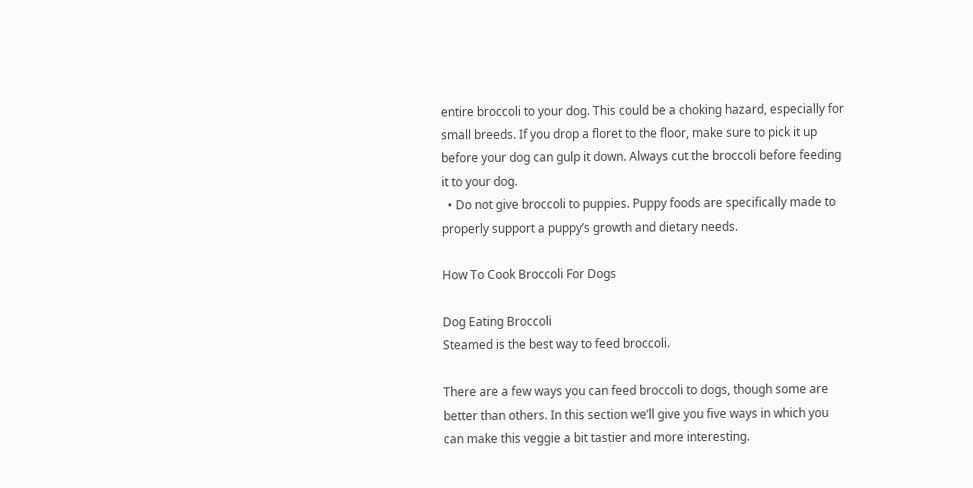entire broccoli to your dog. This could be a choking hazard, especially for small breeds. If you drop a floret to the floor, make sure to pick it up before your dog can gulp it down. Always cut the broccoli before feeding it to your dog.
  • Do not give broccoli to puppies. Puppy foods are specifically made to properly support a puppy’s growth and dietary needs.

How To Cook Broccoli For Dogs

Dog Eating Broccoli
Steamed is the best way to feed broccoli.

There are a few ways you can feed broccoli to dogs, though some are better than others. In this section we’ll give you five ways in which you can make this veggie a bit tastier and more interesting.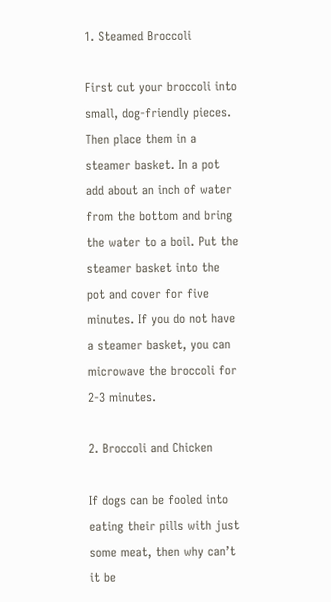1. Steamed Broccoli

First cut your broccoli into small, dog-friendly pieces. Then place them in a steamer basket. In a pot add about an inch of water from the bottom and bring the water to a boil. Put the steamer basket into the pot and cover for five minutes. If you do not have a steamer basket, you can microwave the broccoli for 2-3 minutes.

2. Broccoli and Chicken

If dogs can be fooled into eating their pills with just some meat, then why can’t it be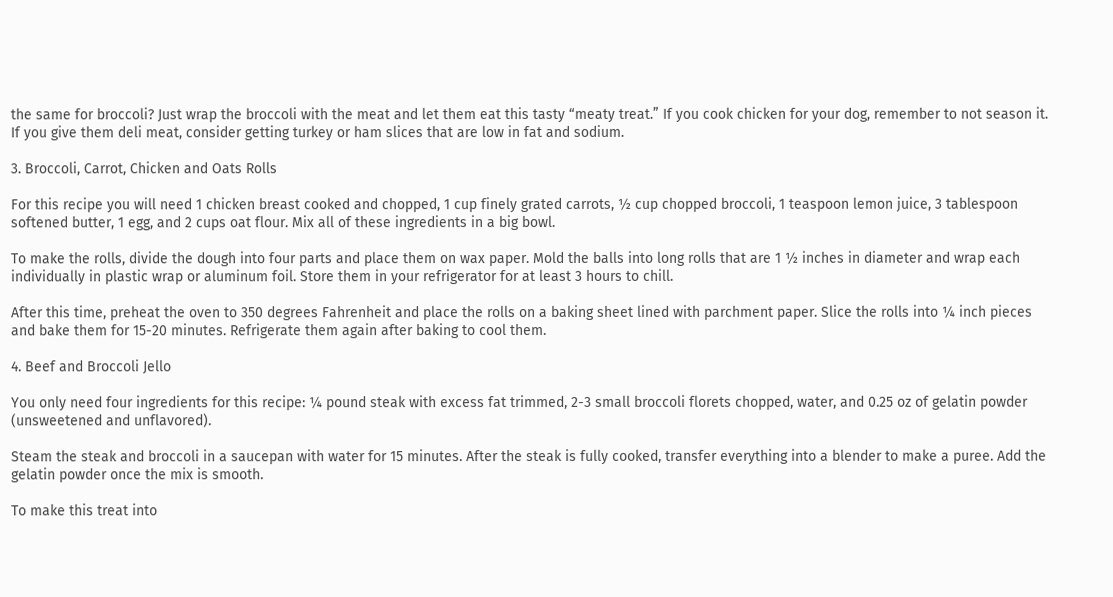the same for broccoli? Just wrap the broccoli with the meat and let them eat this tasty “meaty treat.” If you cook chicken for your dog, remember to not season it. If you give them deli meat, consider getting turkey or ham slices that are low in fat and sodium.

3. Broccoli, Carrot, Chicken and Oats Rolls

For this recipe you will need 1 chicken breast cooked and chopped, 1 cup finely grated carrots, ½ cup chopped broccoli, 1 teaspoon lemon juice, 3 tablespoon softened butter, 1 egg, and 2 cups oat flour. Mix all of these ingredients in a big bowl.

To make the rolls, divide the dough into four parts and place them on wax paper. Mold the balls into long rolls that are 1 ½ inches in diameter and wrap each individually in plastic wrap or aluminum foil. Store them in your refrigerator for at least 3 hours to chill.

After this time, preheat the oven to 350 degrees Fahrenheit and place the rolls on a baking sheet lined with parchment paper. Slice the rolls into ¼ inch pieces and bake them for 15-20 minutes. Refrigerate them again after baking to cool them.

4. Beef and Broccoli Jello

You only need four ingredients for this recipe: ¼ pound steak with excess fat trimmed, 2-3 small broccoli florets chopped, water, and 0.25 oz of gelatin powder (unsweetened and unflavored).

Steam the steak and broccoli in a saucepan with water for 15 minutes. After the steak is fully cooked, transfer everything into a blender to make a puree. Add the gelatin powder once the mix is smooth.

To make this treat into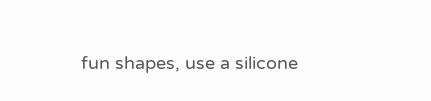fun shapes, use a silicone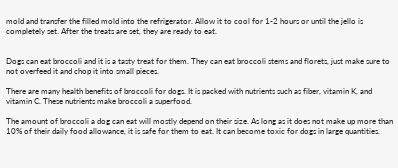mold and transfer the filled mold into the refrigerator. Allow it to cool for 1-2 hours or until the jello is completely set. After the treats are set, they are ready to eat.


Dogs can eat broccoli and it is a tasty treat for them. They can eat broccoli stems and florets, just make sure to not overfeed it and chop it into small pieces.

There are many health benefits of broccoli for dogs. It is packed with nutrients such as fiber, vitamin K, and vitamin C. These nutrients make broccoli a superfood.

The amount of broccoli a dog can eat will mostly depend on their size. As long as it does not make up more than 10% of their daily food allowance, it is safe for them to eat. It can become toxic for dogs in large quantities.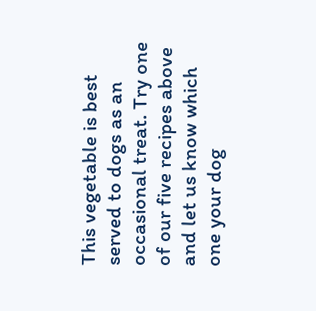This vegetable is best served to dogs as an occasional treat. Try one of our five recipes above and let us know which one your dog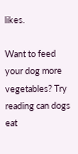likes.

Want to feed your dog more vegetables? Try reading can dogs eat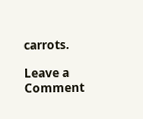carrots.

Leave a Comment